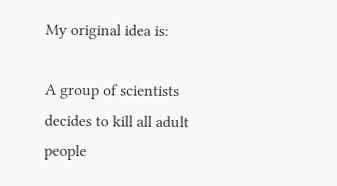My original idea is:

A group of scientists decides to kill all adult people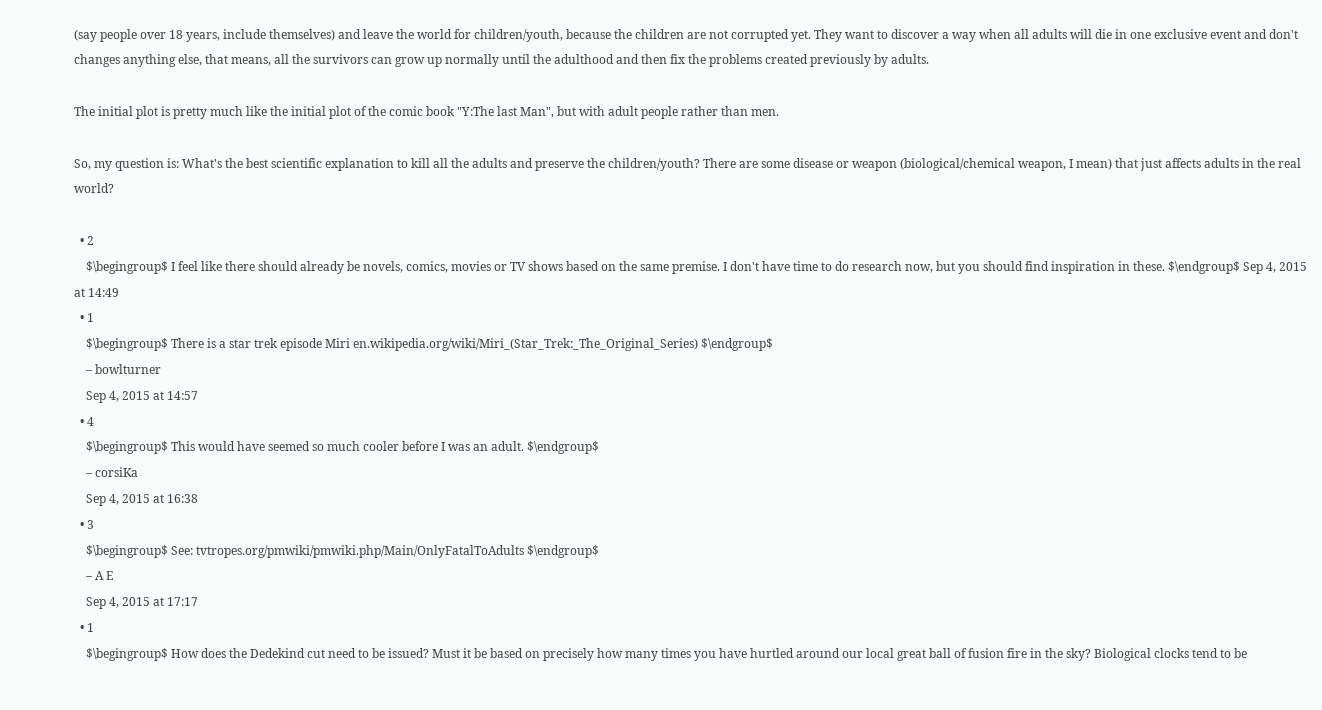(say people over 18 years, include themselves) and leave the world for children/youth, because the children are not corrupted yet. They want to discover a way when all adults will die in one exclusive event and don't changes anything else, that means, all the survivors can grow up normally until the adulthood and then fix the problems created previously by adults.

The initial plot is pretty much like the initial plot of the comic book "Y:The last Man", but with adult people rather than men.

So, my question is: What's the best scientific explanation to kill all the adults and preserve the children/youth? There are some disease or weapon (biological/chemical weapon, I mean) that just affects adults in the real world?

  • 2
    $\begingroup$ I feel like there should already be novels, comics, movies or TV shows based on the same premise. I don't have time to do research now, but you should find inspiration in these. $\endgroup$ Sep 4, 2015 at 14:49
  • 1
    $\begingroup$ There is a star trek episode Miri en.wikipedia.org/wiki/Miri_(Star_Trek:_The_Original_Series) $\endgroup$
    – bowlturner
    Sep 4, 2015 at 14:57
  • 4
    $\begingroup$ This would have seemed so much cooler before I was an adult. $\endgroup$
    – corsiKa
    Sep 4, 2015 at 16:38
  • 3
    $\begingroup$ See: tvtropes.org/pmwiki/pmwiki.php/Main/OnlyFatalToAdults $\endgroup$
    – A E
    Sep 4, 2015 at 17:17
  • 1
    $\begingroup$ How does the Dedekind cut need to be issued? Must it be based on precisely how many times you have hurtled around our local great ball of fusion fire in the sky? Biological clocks tend to be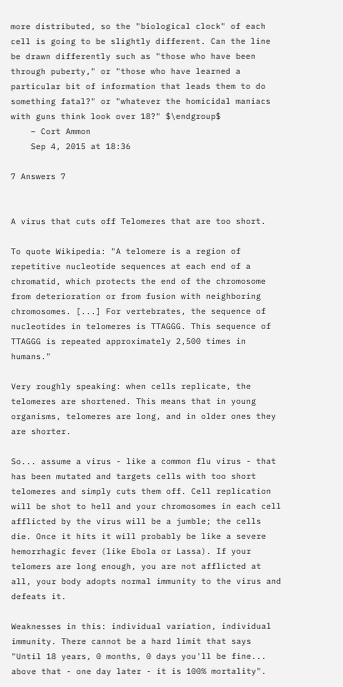more distributed, so the "biological clock" of each cell is going to be slightly different. Can the line be drawn differently such as "those who have been through puberty," or "those who have learned a particular bit of information that leads them to do something fatal?" or "whatever the homicidal maniacs with guns think look over 18?" $\endgroup$
    – Cort Ammon
    Sep 4, 2015 at 18:36

7 Answers 7


A virus that cuts off Telomeres that are too short.

To quote Wikipedia: "A telomere is a region of repetitive nucleotide sequences at each end of a chromatid, which protects the end of the chromosome from deterioration or from fusion with neighboring chromosomes. [...] For vertebrates, the sequence of nucleotides in telomeres is TTAGGG. This sequence of TTAGGG is repeated approximately 2,500 times in humans."

Very roughly speaking: when cells replicate, the telomeres are shortened. This means that in young organisms, telomeres are long, and in older ones they are shorter.

So... assume a virus - like a common flu virus - that has been mutated and targets cells with too short telomeres and simply cuts them off. Cell replication will be shot to hell and your chromosomes in each cell afflicted by the virus will be a jumble; the cells die. Once it hits it will probably be like a severe hemorrhagic fever (like Ebola or Lassa). If your telomers are long enough, you are not afflicted at all, your body adopts normal immunity to the virus and defeats it.

Weaknesses in this: individual variation, individual immunity. There cannot be a hard limit that says "Until 18 years, 0 months, 0 days you'll be fine... above that - one day later - it is 100% mortality".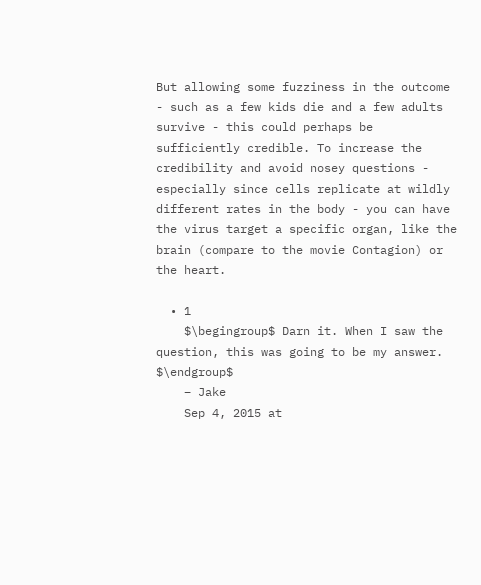But allowing some fuzziness in the outcome - such as a few kids die and a few adults survive - this could perhaps be sufficiently credible. To increase the credibility and avoid nosey questions - especially since cells replicate at wildly different rates in the body - you can have the virus target a specific organ, like the brain (compare to the movie Contagion) or the heart.

  • 1
    $\begingroup$ Darn it. When I saw the question, this was going to be my answer. $\endgroup$
    – Jake
    Sep 4, 2015 at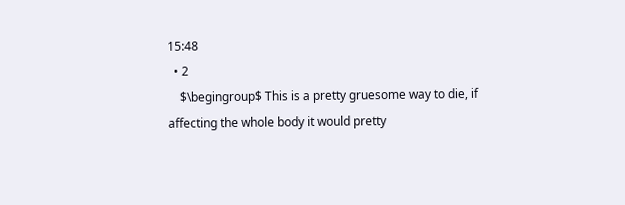15:48
  • 2
    $\begingroup$ This is a pretty gruesome way to die, if affecting the whole body it would pretty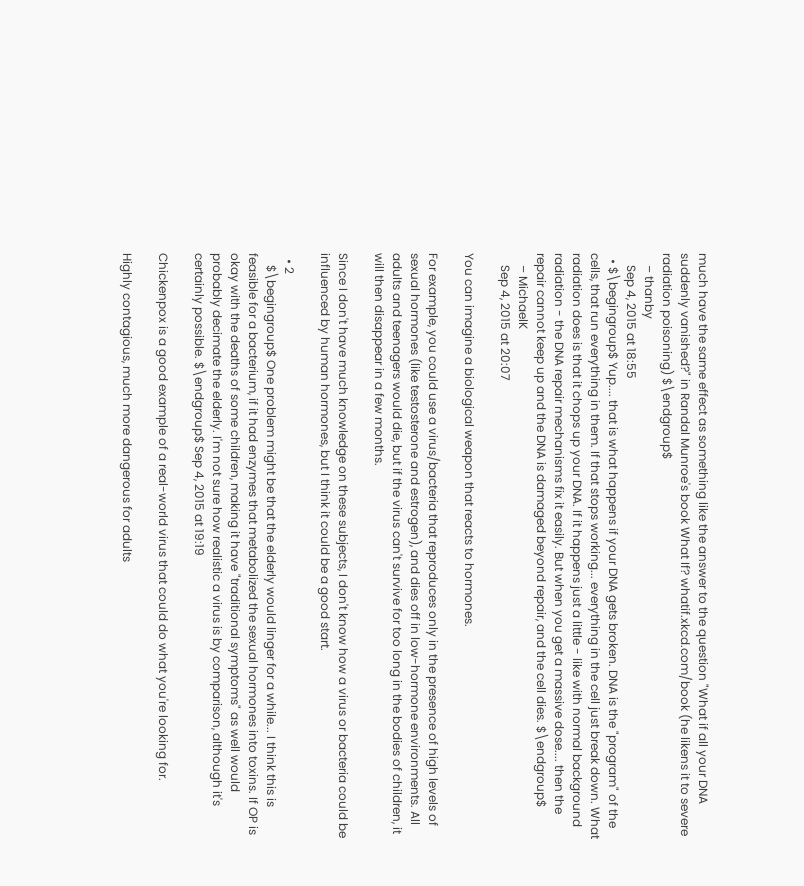much have the same effect as something like the answer to the question "What if all your DNA suddenly vanished?" in Randal Munroe's book What If? whatif.xkcd.com/book (he likens it to severe radiation poisoning) $\endgroup$
    – thanby
    Sep 4, 2015 at 18:55
  • $\begingroup$ Yup.... that is what happens if your DNA gets broken. DNA is the "program" of the cells, that run everything in them. If that stops working... everything in the cell just break down. What radiation does is that it chops up your DNA. If it happens just a little - like with normal background radiation - the DNA repair mechanisms fix it easily. But when you get a massive dose.... then the repair cannot keep up and the DNA is damaged beyond repair, and the cell dies. $\endgroup$
    – MichaelK
    Sep 4, 2015 at 20:07

You can imagine a biological weapon that reacts to hormones.

For example, you could use a virus/bacteria that reproduces only in the presence of high levels of sexual hormones (like testosterone and estrogen), and dies off in low-hormone environments. All adults and teenagers would die, but if the virus can't survive for too long in the bodies of children, it will then disappear in a few months.

Since I don't have much knowledge on these subjects, I don't know how a virus or bacteria could be influenced by human hormones, but I think it could be a good start.

  • 2
    $\begingroup$ One problem might be that the elderly would linger for a while... I think this is feasible for a bacterium, if it had enzymes that metabolized the sexual hormones into toxins. If OP is okay with the deaths of some children, making it have "traditional symptoms" as well would probably decimate the elderly. I'm not sure how realistic a virus is by comparison, although it's certainly possible. $\endgroup$ Sep 4, 2015 at 19:19

Chickenpox is a good example of a real-world virus that could do what you're looking for.

Highly contagious, much more dangerous for adults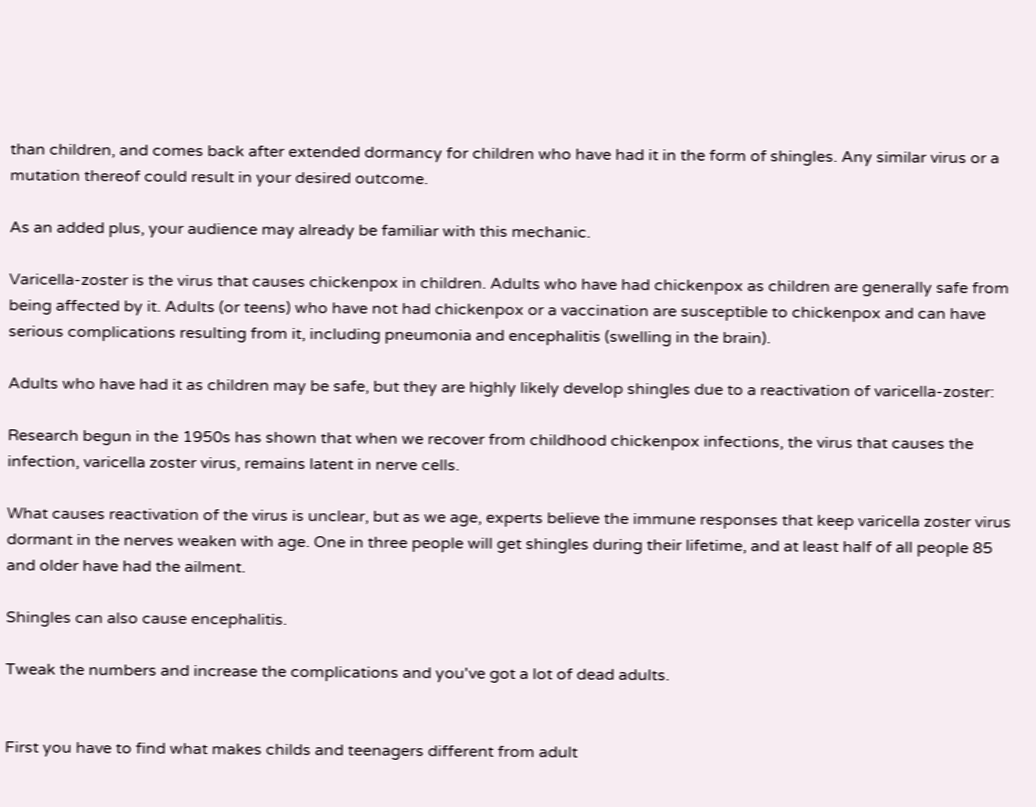than children, and comes back after extended dormancy for children who have had it in the form of shingles. Any similar virus or a mutation thereof could result in your desired outcome.

As an added plus, your audience may already be familiar with this mechanic.

Varicella-zoster is the virus that causes chickenpox in children. Adults who have had chickenpox as children are generally safe from being affected by it. Adults (or teens) who have not had chickenpox or a vaccination are susceptible to chickenpox and can have serious complications resulting from it, including pneumonia and encephalitis (swelling in the brain).

Adults who have had it as children may be safe, but they are highly likely develop shingles due to a reactivation of varicella-zoster:

Research begun in the 1950s has shown that when we recover from childhood chickenpox infections, the virus that causes the infection, varicella zoster virus, remains latent in nerve cells.

What causes reactivation of the virus is unclear, but as we age, experts believe the immune responses that keep varicella zoster virus dormant in the nerves weaken with age. One in three people will get shingles during their lifetime, and at least half of all people 85 and older have had the ailment.

Shingles can also cause encephalitis.

Tweak the numbers and increase the complications and you've got a lot of dead adults.


First you have to find what makes childs and teenagers different from adult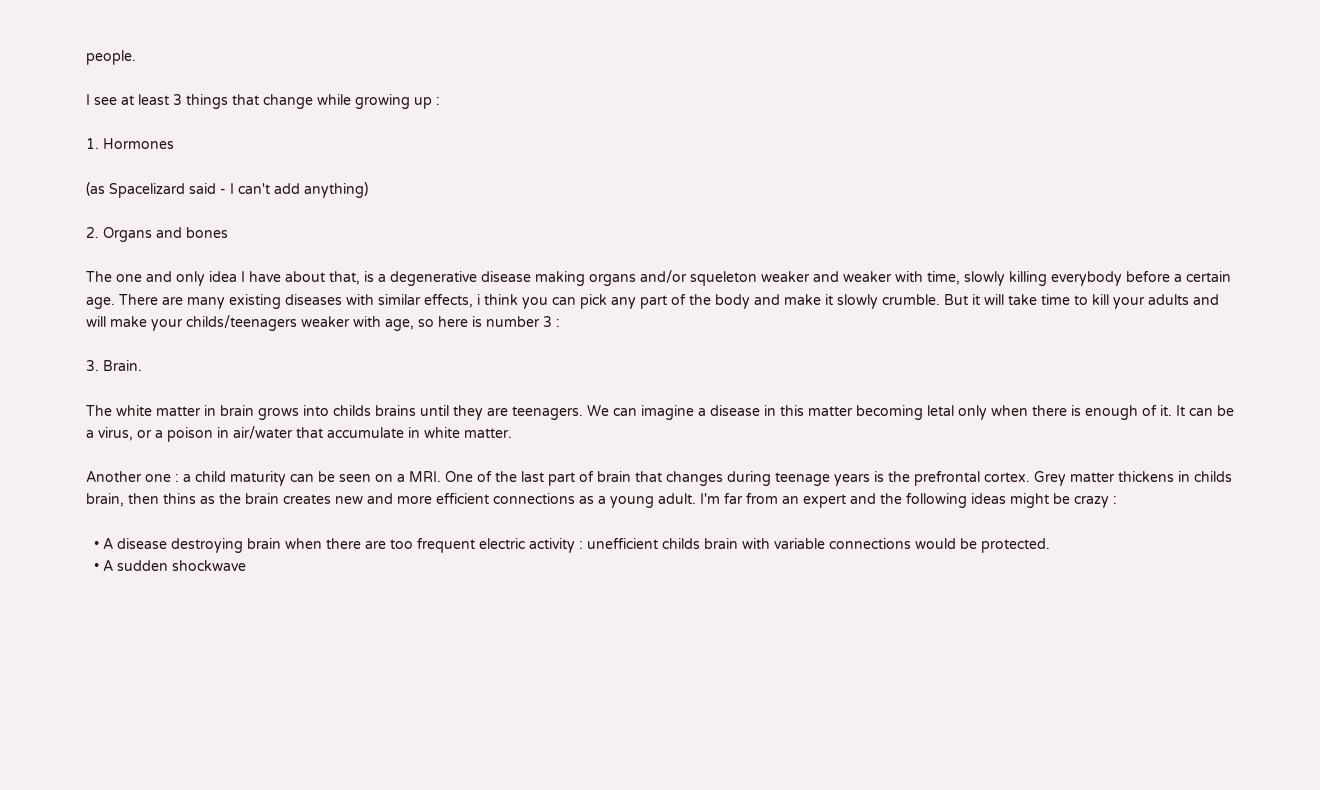people.

I see at least 3 things that change while growing up :

1. Hormones

(as Spacelizard said - I can't add anything)

2. Organs and bones

The one and only idea I have about that, is a degenerative disease making organs and/or squeleton weaker and weaker with time, slowly killing everybody before a certain age. There are many existing diseases with similar effects, i think you can pick any part of the body and make it slowly crumble. But it will take time to kill your adults and will make your childs/teenagers weaker with age, so here is number 3 :

3. Brain.

The white matter in brain grows into childs brains until they are teenagers. We can imagine a disease in this matter becoming letal only when there is enough of it. It can be a virus, or a poison in air/water that accumulate in white matter.

Another one : a child maturity can be seen on a MRI. One of the last part of brain that changes during teenage years is the prefrontal cortex. Grey matter thickens in childs brain, then thins as the brain creates new and more efficient connections as a young adult. I'm far from an expert and the following ideas might be crazy :

  • A disease destroying brain when there are too frequent electric activity : unefficient childs brain with variable connections would be protected.
  • A sudden shockwave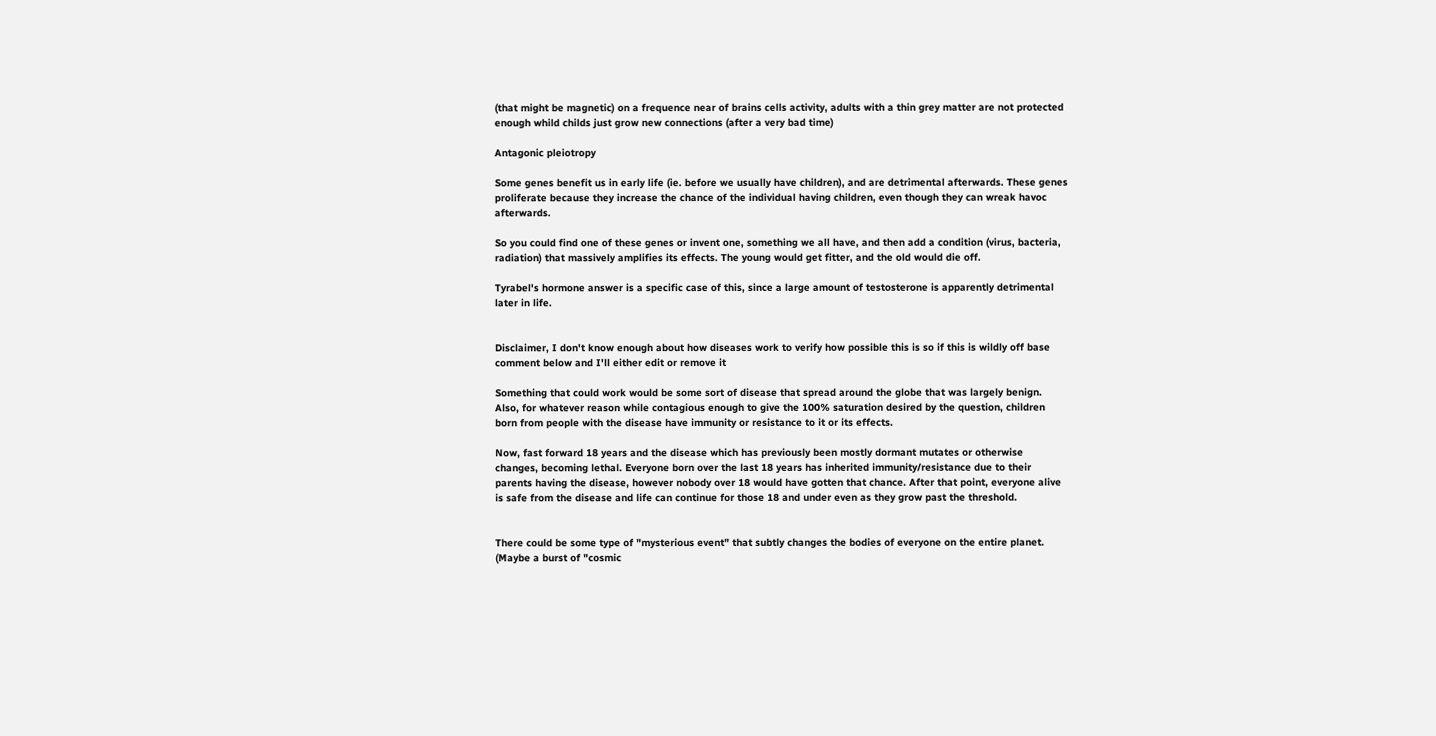(that might be magnetic) on a frequence near of brains cells activity, adults with a thin grey matter are not protected enough whild childs just grow new connections (after a very bad time)

Antagonic pleiotropy

Some genes benefit us in early life (ie. before we usually have children), and are detrimental afterwards. These genes proliferate because they increase the chance of the individual having children, even though they can wreak havoc afterwards.

So you could find one of these genes or invent one, something we all have, and then add a condition (virus, bacteria, radiation) that massively amplifies its effects. The young would get fitter, and the old would die off.

Tyrabel's hormone answer is a specific case of this, since a large amount of testosterone is apparently detrimental later in life.


Disclaimer, I don't know enough about how diseases work to verify how possible this is so if this is wildly off base comment below and I'll either edit or remove it

Something that could work would be some sort of disease that spread around the globe that was largely benign. Also, for whatever reason while contagious enough to give the 100% saturation desired by the question, children born from people with the disease have immunity or resistance to it or its effects.

Now, fast forward 18 years and the disease which has previously been mostly dormant mutates or otherwise changes, becoming lethal. Everyone born over the last 18 years has inherited immunity/resistance due to their parents having the disease, however nobody over 18 would have gotten that chance. After that point, everyone alive is safe from the disease and life can continue for those 18 and under even as they grow past the threshold.


There could be some type of "mysterious event" that subtly changes the bodies of everyone on the entire planet. (Maybe a burst of "cosmic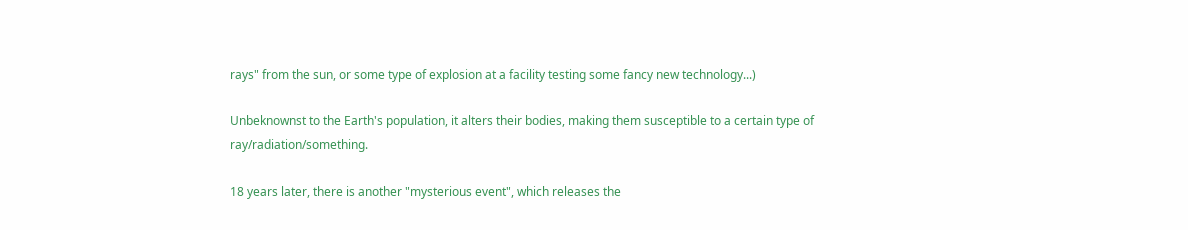rays" from the sun, or some type of explosion at a facility testing some fancy new technology...)

Unbeknownst to the Earth's population, it alters their bodies, making them susceptible to a certain type of ray/radiation/something.

18 years later, there is another "mysterious event", which releases the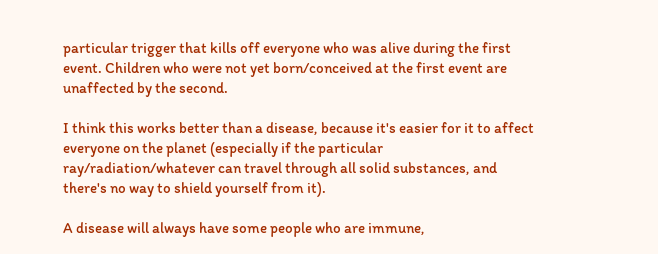particular trigger that kills off everyone who was alive during the first event. Children who were not yet born/conceived at the first event are unaffected by the second.

I think this works better than a disease, because it's easier for it to affect everyone on the planet (especially if the particular ray/radiation/whatever can travel through all solid substances, and there's no way to shield yourself from it).

A disease will always have some people who are immune,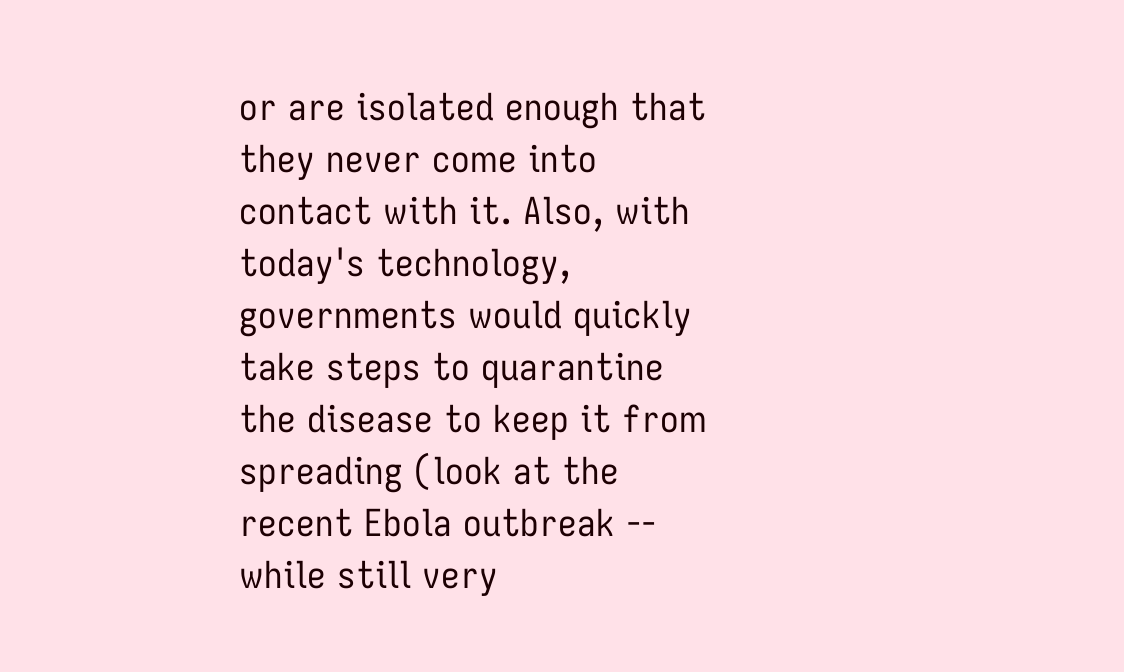or are isolated enough that they never come into contact with it. Also, with today's technology, governments would quickly take steps to quarantine the disease to keep it from spreading (look at the recent Ebola outbreak -- while still very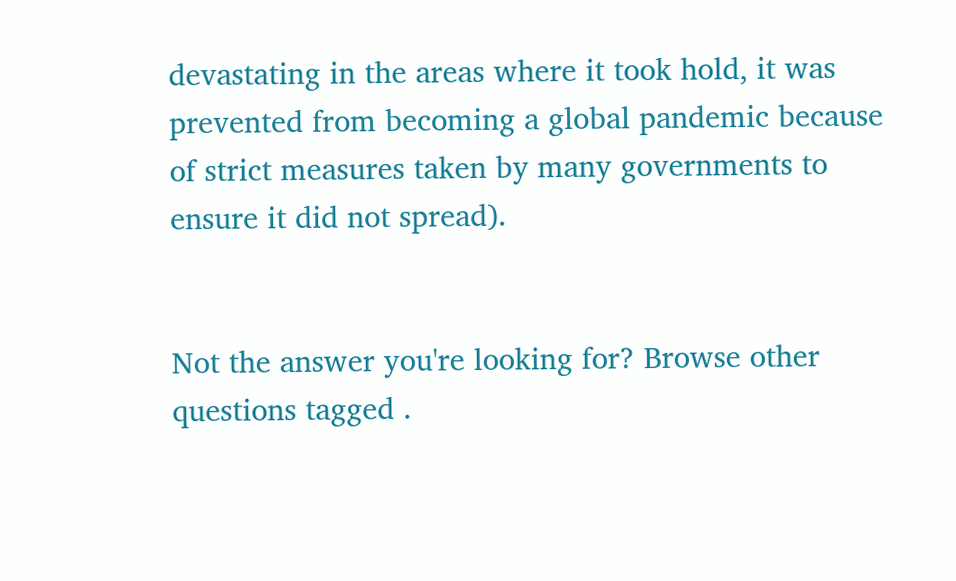devastating in the areas where it took hold, it was prevented from becoming a global pandemic because of strict measures taken by many governments to ensure it did not spread).


Not the answer you're looking for? Browse other questions tagged .